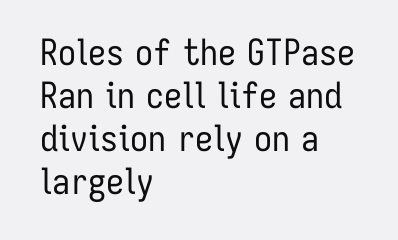Roles of the GTPase Ran in cell life and division rely on a largely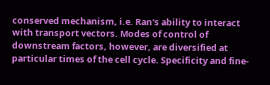conserved mechanism, i.e. Ran's ability to interact with transport vectors. Modes of control of downstream factors, however, are diversified at particular times of the cell cycle. Specificity and fine-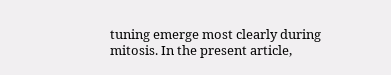tuning emerge most clearly during mitosis. In the present article,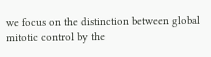we focus on the distinction between global mitotic control by the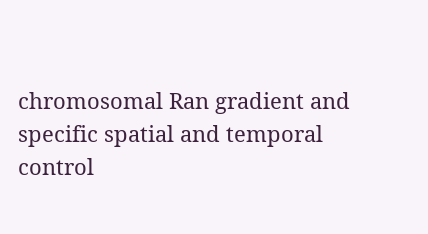chromosomal Ran gradient and specific spatial and temporal control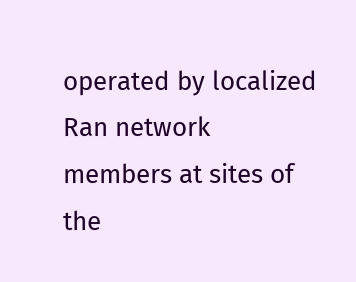operated by localized Ran network members at sites of the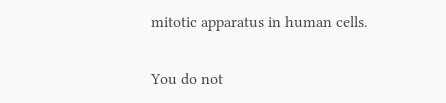mitotic apparatus in human cells.

You do not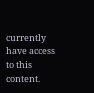currently have access to this content.